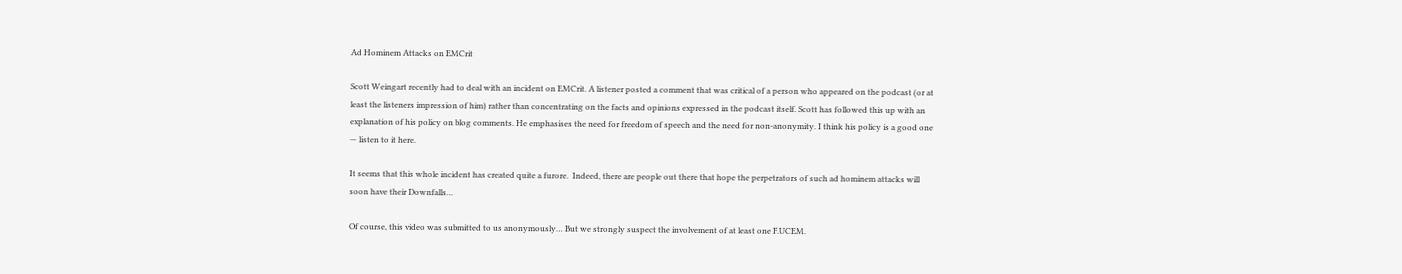Ad Hominem Attacks on EMCrit

Scott Weingart recently had to deal with an incident on EMCrit. A listener posted a comment that was critical of a person who appeared on the podcast (or at least the listeners impression of him) rather than concentrating on the facts and opinions expressed in the podcast itself. Scott has followed this up with an explanation of his policy on blog comments. He emphasises the need for freedom of speech and the need for non-anonymity. I think his policy is a good one — listen to it here.

It seems that this whole incident has created quite a furore.  Indeed, there are people out there that hope the perpetrators of such ad hominem attacks will soon have their Downfalls…

Of course, this video was submitted to us anonymously… But we strongly suspect the involvement of at least one F.UCEM.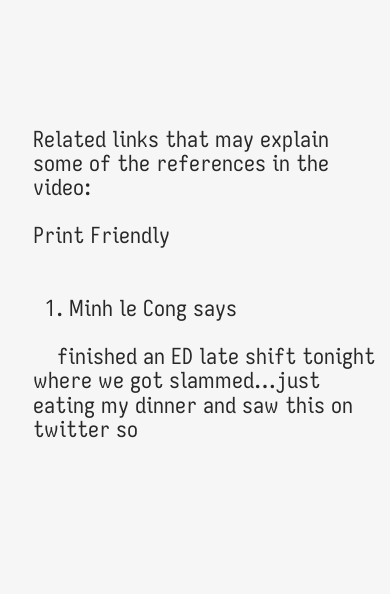Related links that may explain some of the references in the video:

Print Friendly


  1. Minh le Cong says

    finished an ED late shift tonight where we got slammed…just eating my dinner and saw this on twitter so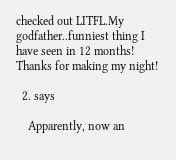checked out LITFL.My godfather..funniest thing I have seen in 12 months! Thanks for making my night!

  2. says

    Apparently, now an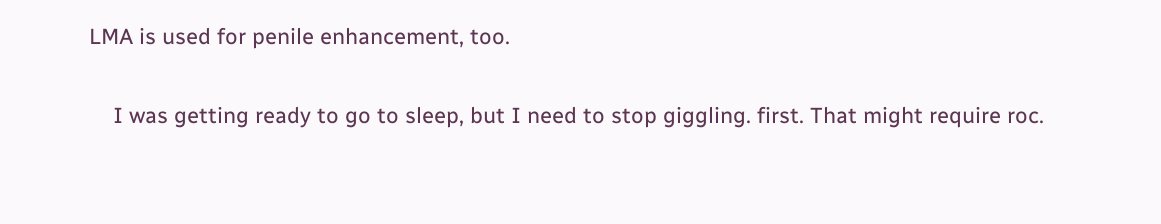LMA is used for penile enhancement, too.

    I was getting ready to go to sleep, but I need to stop giggling. first. That might require roc.